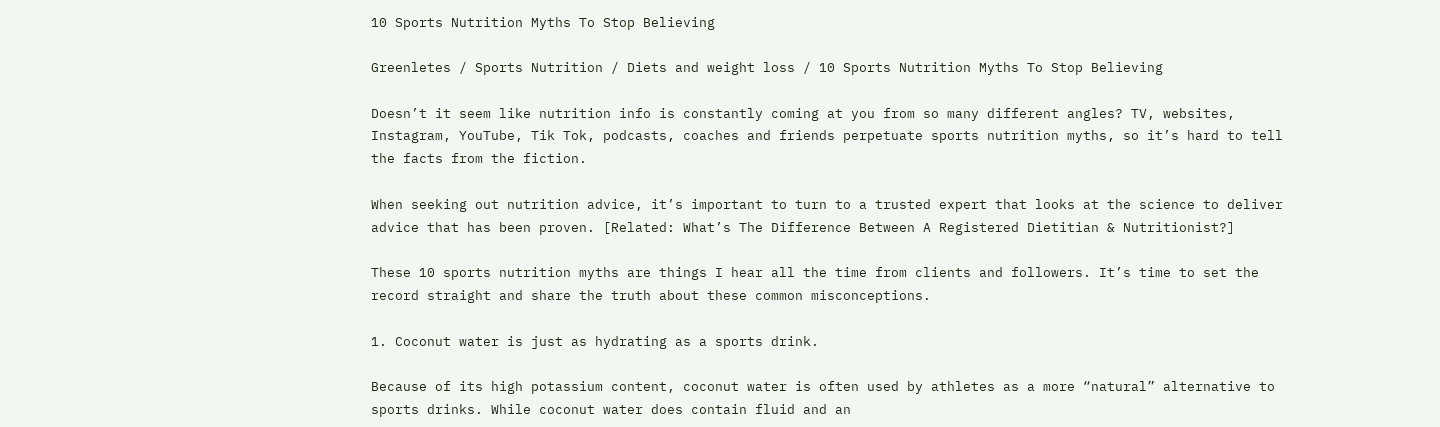10 Sports Nutrition Myths To Stop Believing

Greenletes / Sports Nutrition / Diets and weight loss / 10 Sports Nutrition Myths To Stop Believing

Doesn’t it seem like nutrition info is constantly coming at you from so many different angles? TV, websites, Instagram, YouTube, Tik Tok, podcasts, coaches and friends perpetuate sports nutrition myths, so it’s hard to tell the facts from the fiction.

When seeking out nutrition advice, it’s important to turn to a trusted expert that looks at the science to deliver advice that has been proven. [Related: What’s The Difference Between A Registered Dietitian & Nutritionist?]

These 10 sports nutrition myths are things I hear all the time from clients and followers. It’s time to set the record straight and share the truth about these common misconceptions.

1. Coconut water is just as hydrating as a sports drink.

Because of its high potassium content, coconut water is often used by athletes as a more “natural” alternative to sports drinks. While coconut water does contain fluid and an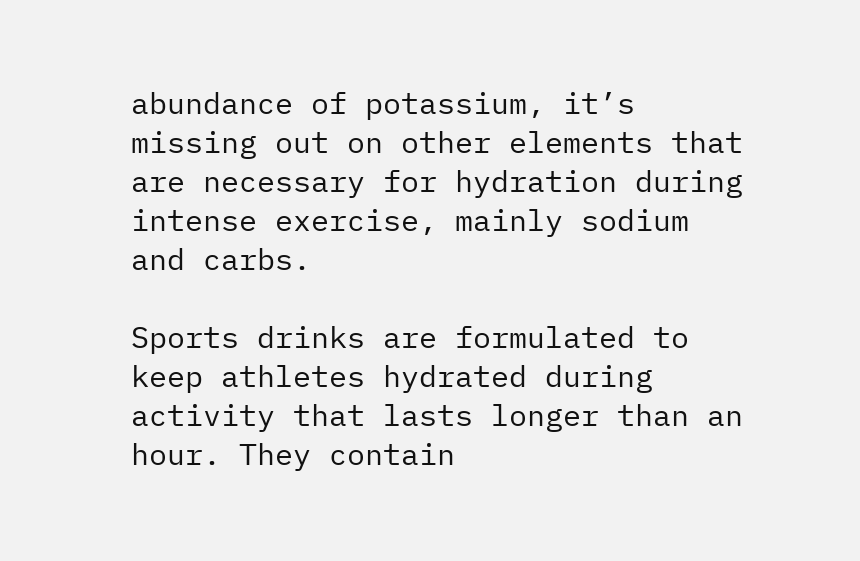abundance of potassium, it’s missing out on other elements that are necessary for hydration during intense exercise, mainly sodium and carbs.

Sports drinks are formulated to keep athletes hydrated during activity that lasts longer than an hour. They contain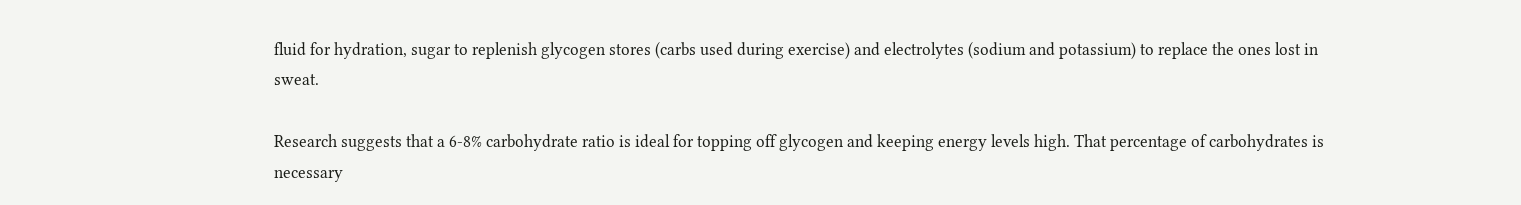fluid for hydration, sugar to replenish glycogen stores (carbs used during exercise) and electrolytes (sodium and potassium) to replace the ones lost in sweat.

Research suggests that a 6-8% carbohydrate ratio is ideal for topping off glycogen and keeping energy levels high. That percentage of carbohydrates is necessary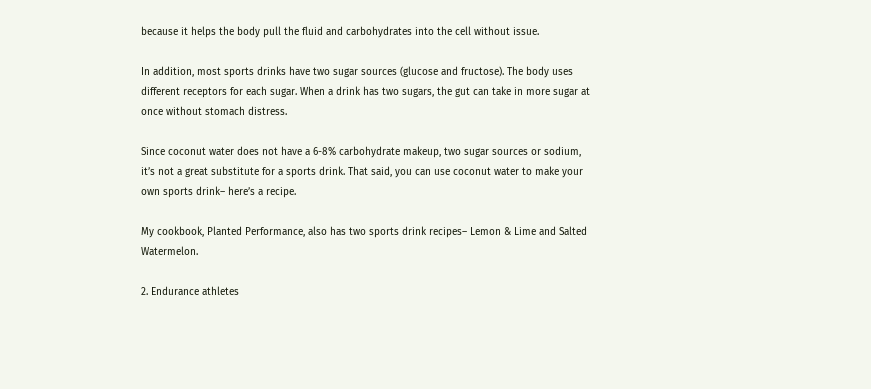because it helps the body pull the fluid and carbohydrates into the cell without issue.

In addition, most sports drinks have two sugar sources (glucose and fructose). The body uses different receptors for each sugar. When a drink has two sugars, the gut can take in more sugar at once without stomach distress.

Since coconut water does not have a 6-8% carbohydrate makeup, two sugar sources or sodium, it’s not a great substitute for a sports drink. That said, you can use coconut water to make your own sports drink– here’s a recipe.

My cookbook, Planted Performance, also has two sports drink recipes– Lemon & Lime and Salted Watermelon.

2. Endurance athletes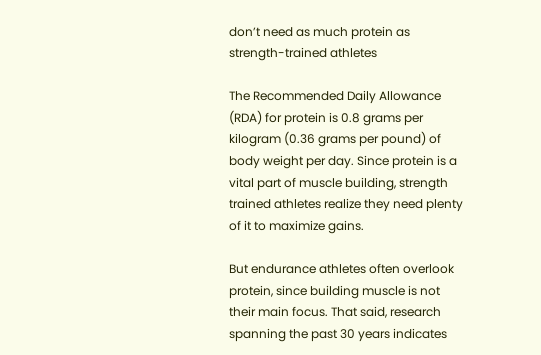don’t need as much protein as strength-trained athletes

The Recommended Daily Allowance (RDA) for protein is 0.8 grams per kilogram (0.36 grams per pound) of body weight per day. Since protein is a vital part of muscle building, strength trained athletes realize they need plenty of it to maximize gains.

But endurance athletes often overlook protein, since building muscle is not their main focus. That said, research spanning the past 30 years indicates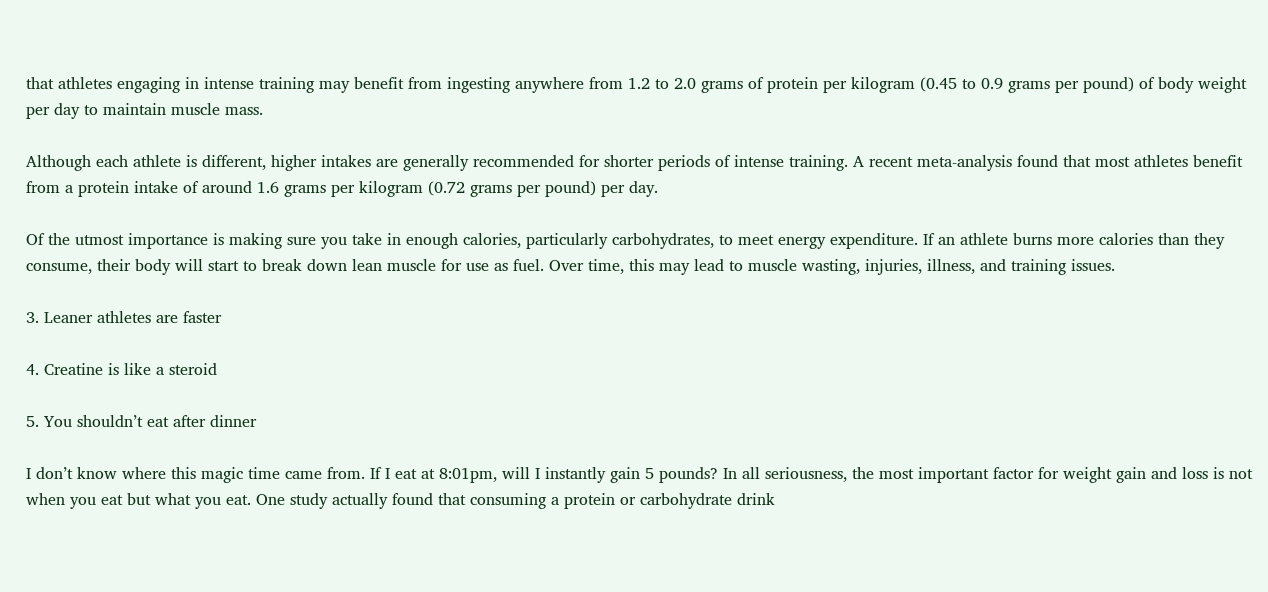that athletes engaging in intense training may benefit from ingesting anywhere from 1.2 to 2.0 grams of protein per kilogram (0.45 to 0.9 grams per pound) of body weight per day to maintain muscle mass.

Although each athlete is different, higher intakes are generally recommended for shorter periods of intense training. A recent meta-analysis found that most athletes benefit from a protein intake of around 1.6 grams per kilogram (0.72 grams per pound) per day.

Of the utmost importance is making sure you take in enough calories, particularly carbohydrates, to meet energy expenditure. If an athlete burns more calories than they consume, their body will start to break down lean muscle for use as fuel. Over time, this may lead to muscle wasting, injuries, illness, and training issues.

3. Leaner athletes are faster

4. Creatine is like a steroid

5. You shouldn’t eat after dinner

I don’t know where this magic time came from. If I eat at 8:01pm, will I instantly gain 5 pounds? In all seriousness, the most important factor for weight gain and loss is not when you eat but what you eat. One study actually found that consuming a protein or carbohydrate drink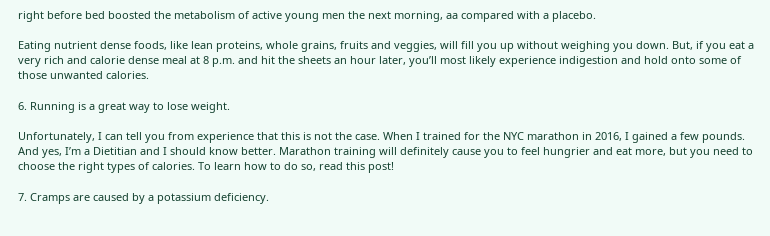right before bed boosted the metabolism of active young men the next morning, aa compared with a placebo.

Eating nutrient dense foods, like lean proteins, whole grains, fruits and veggies, will fill you up without weighing you down. But, if you eat a very rich and calorie dense meal at 8 p.m. and hit the sheets an hour later, you’ll most likely experience indigestion and hold onto some of those unwanted calories.

6. Running is a great way to lose weight.

Unfortunately, I can tell you from experience that this is not the case. When I trained for the NYC marathon in 2016, I gained a few pounds. And yes, I’m a Dietitian and I should know better. Marathon training will definitely cause you to feel hungrier and eat more, but you need to choose the right types of calories. To learn how to do so, read this post!

7. Cramps are caused by a potassium deficiency.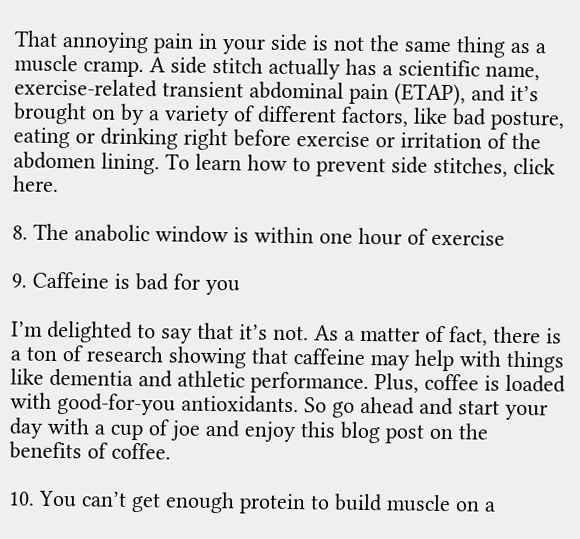That annoying pain in your side is not the same thing as a muscle cramp. A side stitch actually has a scientific name, exercise-related transient abdominal pain (ETAP), and it’s brought on by a variety of different factors, like bad posture, eating or drinking right before exercise or irritation of the abdomen lining. To learn how to prevent side stitches, click here.

8. The anabolic window is within one hour of exercise

9. Caffeine is bad for you

I’m delighted to say that it’s not. As a matter of fact, there is a ton of research showing that caffeine may help with things like dementia and athletic performance. Plus, coffee is loaded with good-for-you antioxidants. So go ahead and start your day with a cup of joe and enjoy this blog post on the benefits of coffee.

10. You can’t get enough protein to build muscle on a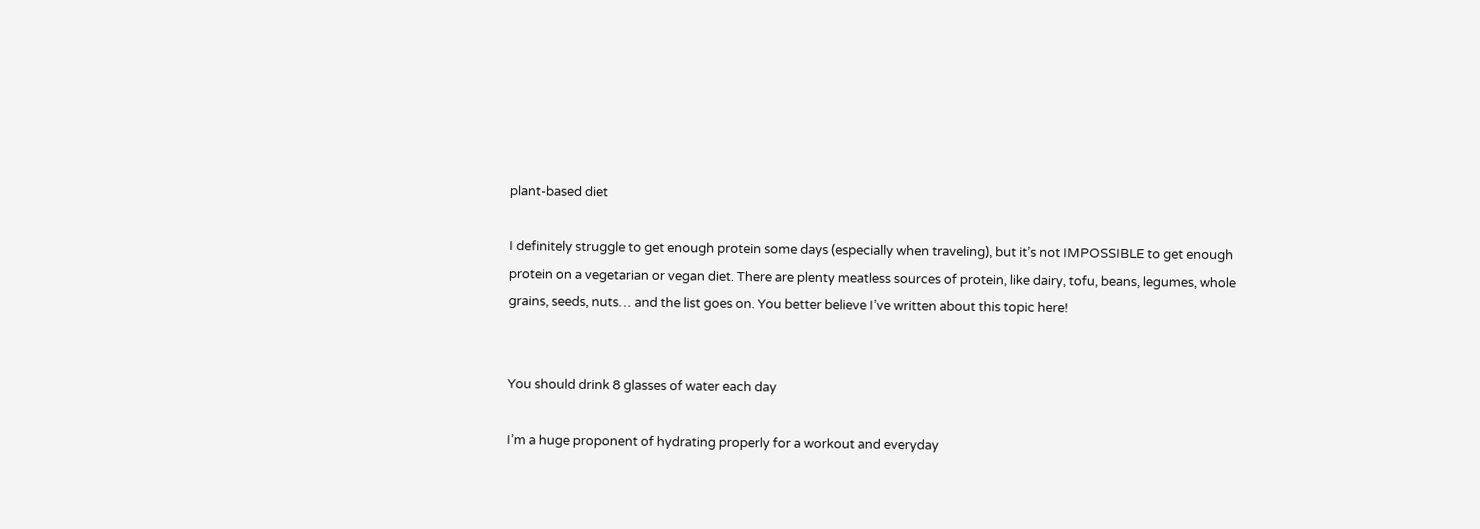plant-based diet

I definitely struggle to get enough protein some days (especially when traveling), but it’s not IMPOSSIBLE to get enough protein on a vegetarian or vegan diet. There are plenty meatless sources of protein, like dairy, tofu, beans, legumes, whole grains, seeds, nuts… and the list goes on. You better believe I’ve written about this topic here!


You should drink 8 glasses of water each day

I’m a huge proponent of hydrating properly for a workout and everyday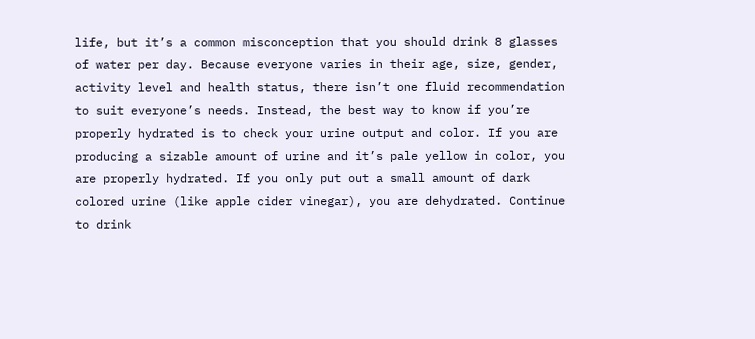life, but it’s a common misconception that you should drink 8 glasses of water per day. Because everyone varies in their age, size, gender, activity level and health status, there isn’t one fluid recommendation to suit everyone’s needs. Instead, the best way to know if you’re properly hydrated is to check your urine output and color. If you are producing a sizable amount of urine and it’s pale yellow in color, you are properly hydrated. If you only put out a small amount of dark colored urine (like apple cider vinegar), you are dehydrated. Continue to drink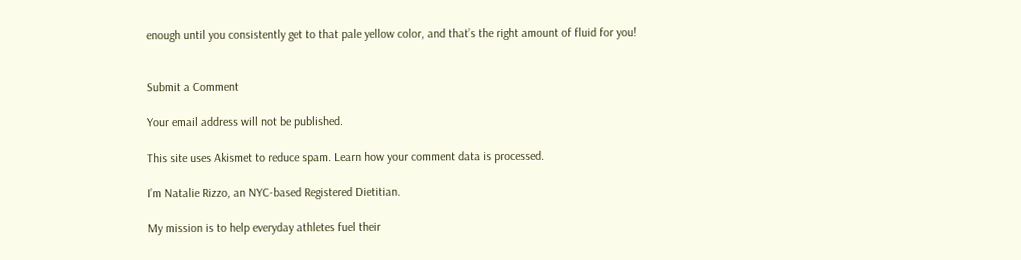enough until you consistently get to that pale yellow color, and that’s the right amount of fluid for you!


Submit a Comment

Your email address will not be published.

This site uses Akismet to reduce spam. Learn how your comment data is processed.

I’m Natalie Rizzo, an NYC-based Registered Dietitian.

My mission is to help everyday athletes fuel their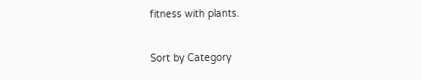fitness with plants.

Sort by Category